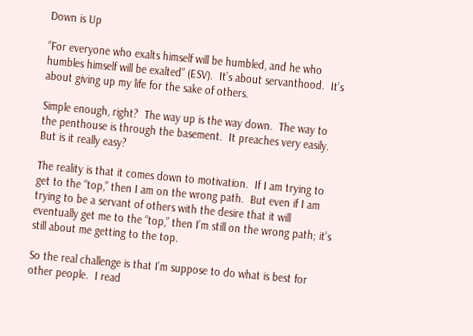Down is Up

“For everyone who exalts himself will be humbled, and he who humbles himself will be exalted” (ESV).  It’s about servanthood.  It’s about giving up my life for the sake of others.

Simple enough, right?  The way up is the way down.  The way to the penthouse is through the basement.  It preaches very easily.  But is it really easy?

The reality is that it comes down to motivation.  If I am trying to get to the “top,” then I am on the wrong path.  But even if I am trying to be a servant of others with the desire that it will eventually get me to the “top,” then I’m still on the wrong path; it’s still about me getting to the top.

So the real challenge is that I’m suppose to do what is best for other people.  I read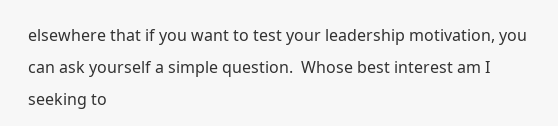elsewhere that if you want to test your leadership motivation, you can ask yourself a simple question.  Whose best interest am I seeking to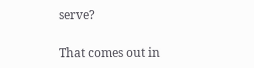serve?

That comes out in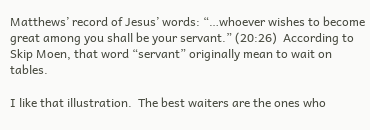Matthews’ record of Jesus’ words: “…whoever wishes to become great among you shall be your servant.” (20:26)  According to Skip Moen, that word “servant” originally mean to wait on tables.

I like that illustration.  The best waiters are the ones who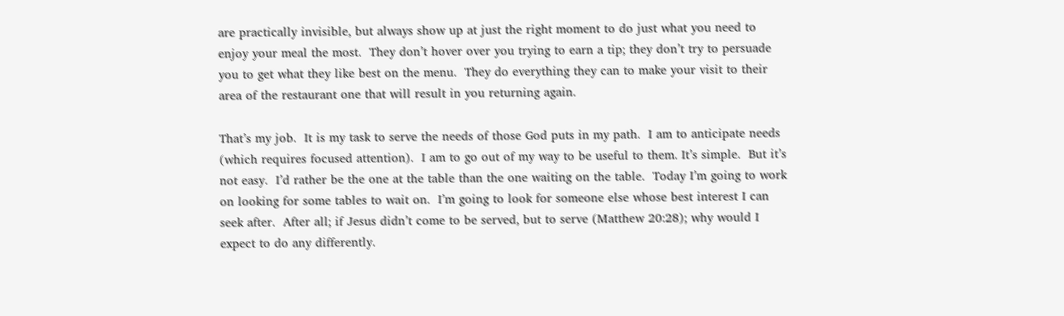are practically invisible, but always show up at just the right moment to do just what you need to enjoy your meal the most.  They don’t hover over you trying to earn a tip; they don’t try to persuade you to get what they like best on the menu.  They do everything they can to make your visit to their area of the restaurant one that will result in you returning again.

That’s my job.  It is my task to serve the needs of those God puts in my path.  I am to anticipate needs (which requires focused attention).  I am to go out of my way to be useful to them. It’s simple.  But it’s not easy.  I’d rather be the one at the table than the one waiting on the table.  Today I’m going to work on looking for some tables to wait on.  I’m going to look for someone else whose best interest I can seek after.  After all; if Jesus didn’t come to be served, but to serve (Matthew 20:28); why would I expect to do any differently.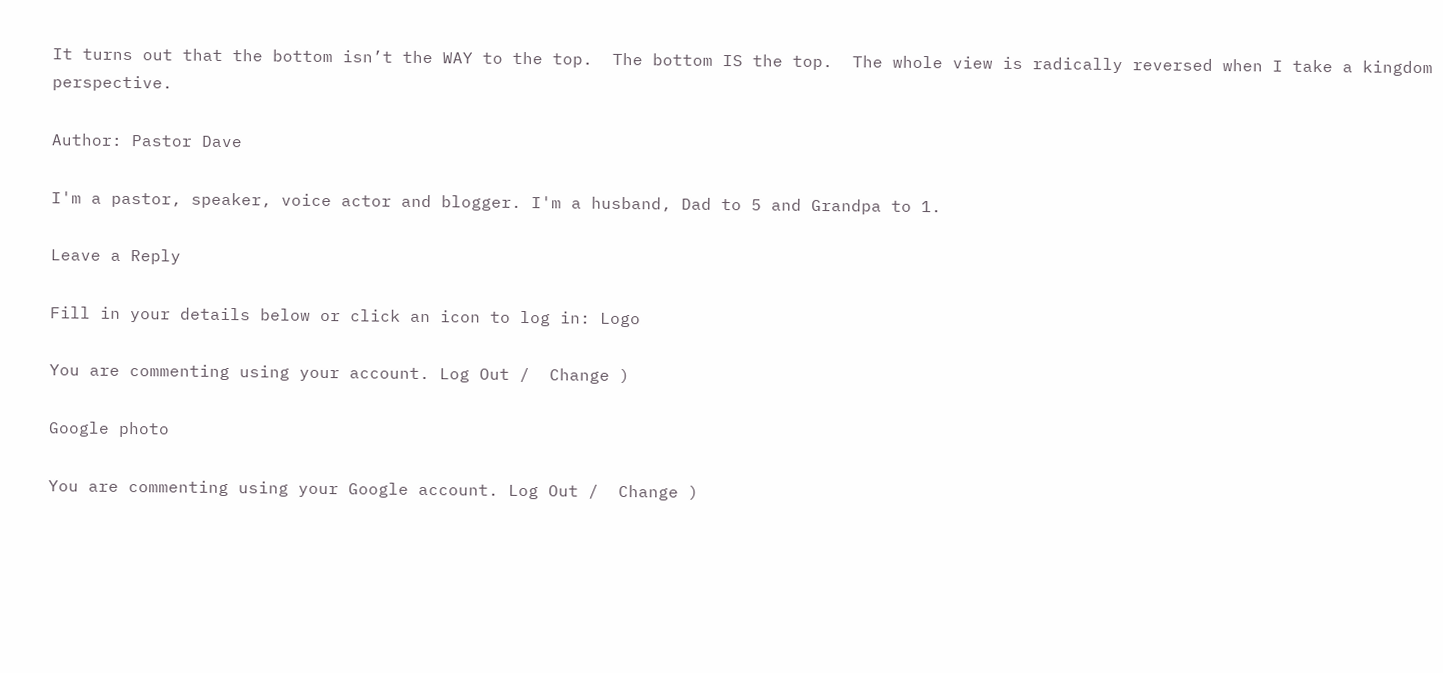It turns out that the bottom isn’t the WAY to the top.  The bottom IS the top.  The whole view is radically reversed when I take a kingdom perspective.

Author: Pastor Dave

I'm a pastor, speaker, voice actor and blogger. I'm a husband, Dad to 5 and Grandpa to 1.

Leave a Reply

Fill in your details below or click an icon to log in: Logo

You are commenting using your account. Log Out /  Change )

Google photo

You are commenting using your Google account. Log Out /  Change )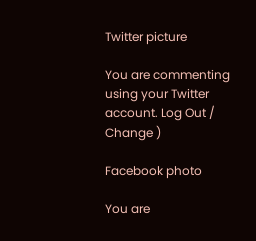Twitter picture

You are commenting using your Twitter account. Log Out /  Change )

Facebook photo

You are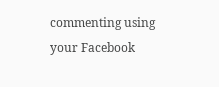commenting using your Facebook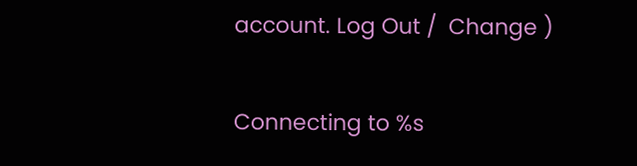account. Log Out /  Change )

Connecting to %s